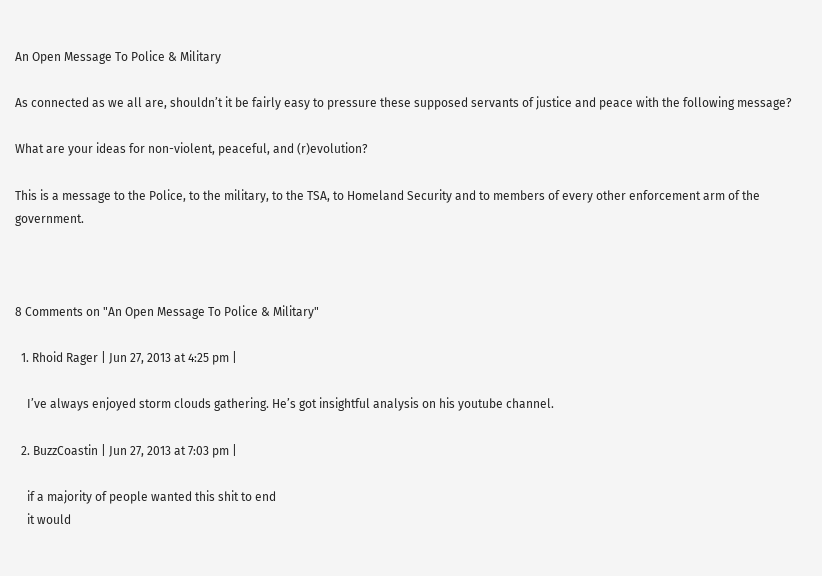An Open Message To Police & Military

As connected as we all are, shouldn’t it be fairly easy to pressure these supposed servants of justice and peace with the following message?

What are your ideas for non-violent, peaceful, and (r)evolution?

This is a message to the Police, to the military, to the TSA, to Homeland Security and to members of every other enforcement arm of the government.



8 Comments on "An Open Message To Police & Military"

  1. Rhoid Rager | Jun 27, 2013 at 4:25 pm |

    I’ve always enjoyed storm clouds gathering. He’s got insightful analysis on his youtube channel.

  2. BuzzCoastin | Jun 27, 2013 at 7:03 pm |

    if a majority of people wanted this shit to end
    it would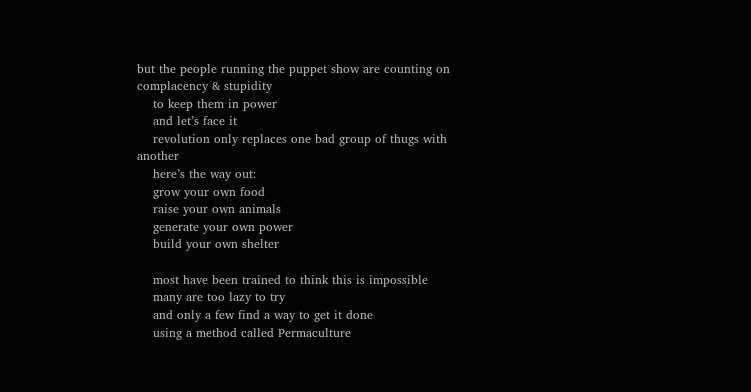but the people running the puppet show are counting on complacency & stupidity
    to keep them in power
    and let’s face it
    revolution only replaces one bad group of thugs with another
    here’s the way out:
    grow your own food
    raise your own animals
    generate your own power
    build your own shelter

    most have been trained to think this is impossible
    many are too lazy to try
    and only a few find a way to get it done
    using a method called Permaculture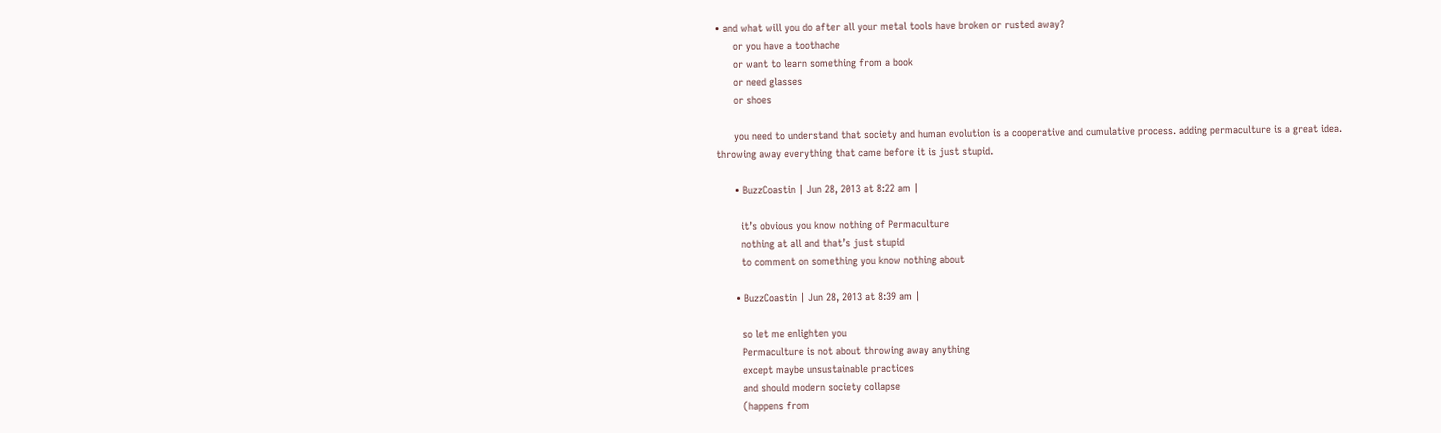• and what will you do after all your metal tools have broken or rusted away?
      or you have a toothache
      or want to learn something from a book
      or need glasses
      or shoes

      you need to understand that society and human evolution is a cooperative and cumulative process. adding permaculture is a great idea. throwing away everything that came before it is just stupid.

      • BuzzCoastin | Jun 28, 2013 at 8:22 am |

        it’s obvious you know nothing of Permaculture
        nothing at all and that’s just stupid
        to comment on something you know nothing about

      • BuzzCoastin | Jun 28, 2013 at 8:39 am |

        so let me enlighten you
        Permaculture is not about throwing away anything
        except maybe unsustainable practices
        and should modern society collapse
        (happens from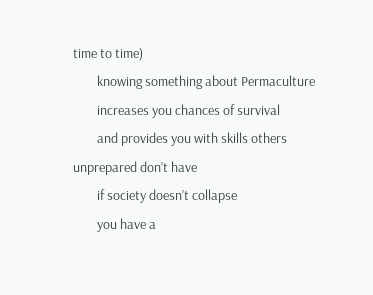time to time)
        knowing something about Permaculture
        increases you chances of survival
        and provides you with skills others unprepared don’t have
        if society doesn’t collapse
        you have a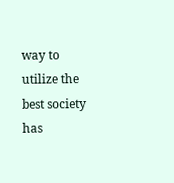way to utilize the best society has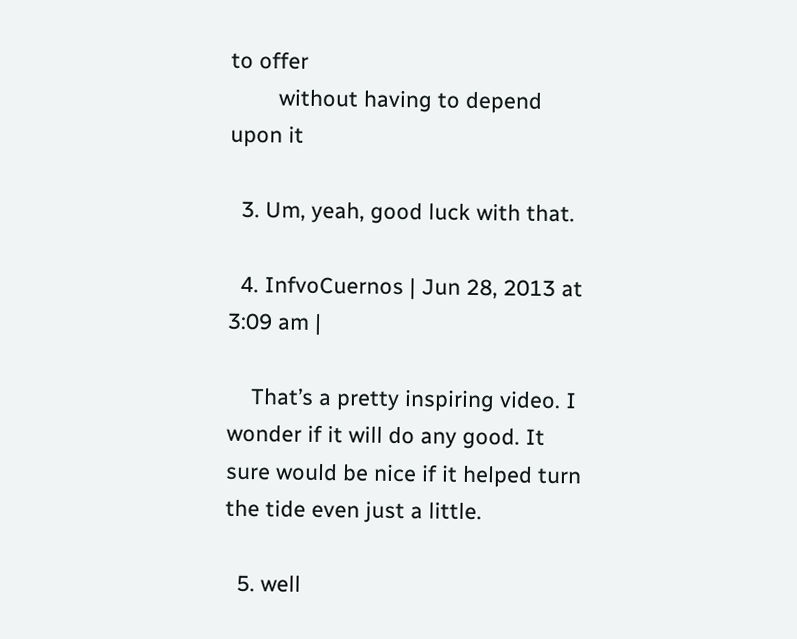to offer
        without having to depend upon it

  3. Um, yeah, good luck with that.

  4. InfvoCuernos | Jun 28, 2013 at 3:09 am |

    That’s a pretty inspiring video. I wonder if it will do any good. It sure would be nice if it helped turn the tide even just a little.

  5. well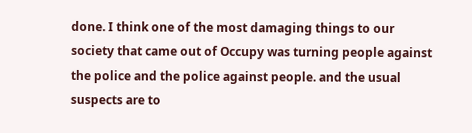done. I think one of the most damaging things to our society that came out of Occupy was turning people against the police and the police against people. and the usual suspects are to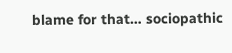blame for that… sociopathic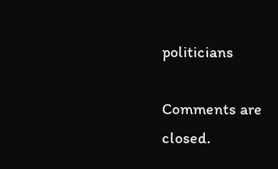politicians

Comments are closed.